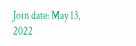Join date: May 13, 2022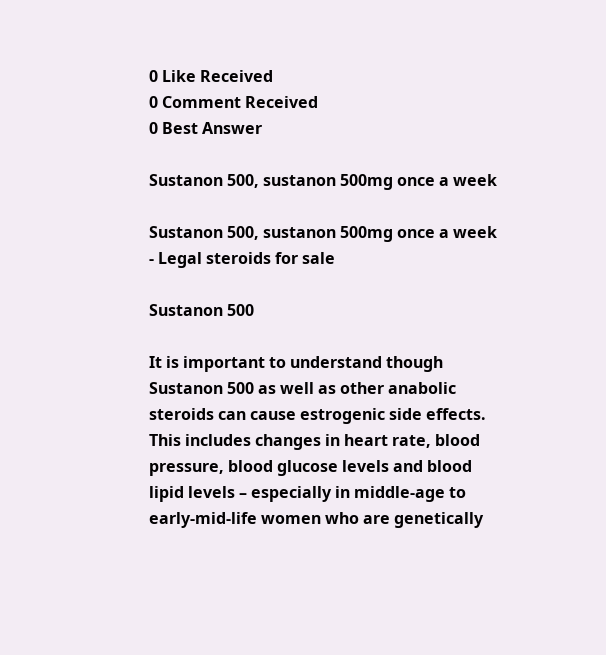0 Like Received
0 Comment Received
0 Best Answer

Sustanon 500, sustanon 500mg once a week

Sustanon 500, sustanon 500mg once a week - Legal steroids for sale

Sustanon 500

It is important to understand though Sustanon 500 as well as other anabolic steroids can cause estrogenic side effects. This includes changes in heart rate, blood pressure, blood glucose levels and blood lipid levels – especially in middle-age to early-mid-life women who are genetically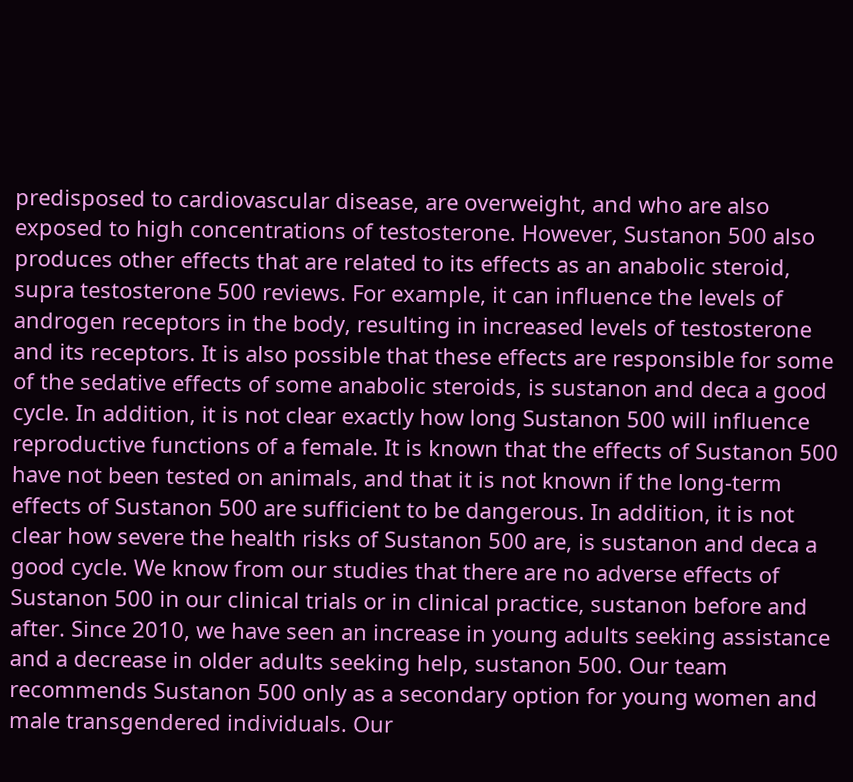predisposed to cardiovascular disease, are overweight, and who are also exposed to high concentrations of testosterone. However, Sustanon 500 also produces other effects that are related to its effects as an anabolic steroid, supra testosterone 500 reviews. For example, it can influence the levels of androgen receptors in the body, resulting in increased levels of testosterone and its receptors. It is also possible that these effects are responsible for some of the sedative effects of some anabolic steroids, is sustanon and deca a good cycle. In addition, it is not clear exactly how long Sustanon 500 will influence reproductive functions of a female. It is known that the effects of Sustanon 500 have not been tested on animals, and that it is not known if the long-term effects of Sustanon 500 are sufficient to be dangerous. In addition, it is not clear how severe the health risks of Sustanon 500 are, is sustanon and deca a good cycle. We know from our studies that there are no adverse effects of Sustanon 500 in our clinical trials or in clinical practice, sustanon before and after. Since 2010, we have seen an increase in young adults seeking assistance and a decrease in older adults seeking help, sustanon 500. Our team recommends Sustanon 500 only as a secondary option for young women and male transgendered individuals. Our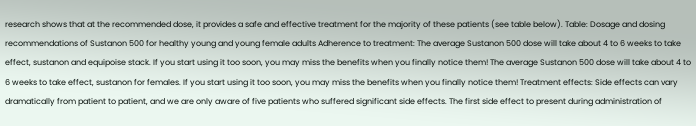research shows that at the recommended dose, it provides a safe and effective treatment for the majority of these patients (see table below). Table: Dosage and dosing recommendations of Sustanon 500 for healthy young and young female adults Adherence to treatment: The average Sustanon 500 dose will take about 4 to 6 weeks to take effect, sustanon and equipoise stack. If you start using it too soon, you may miss the benefits when you finally notice them! The average Sustanon 500 dose will take about 4 to 6 weeks to take effect, sustanon for females. If you start using it too soon, you may miss the benefits when you finally notice them! Treatment effects: Side effects can vary dramatically from patient to patient, and we are only aware of five patients who suffered significant side effects. The first side effect to present during administration of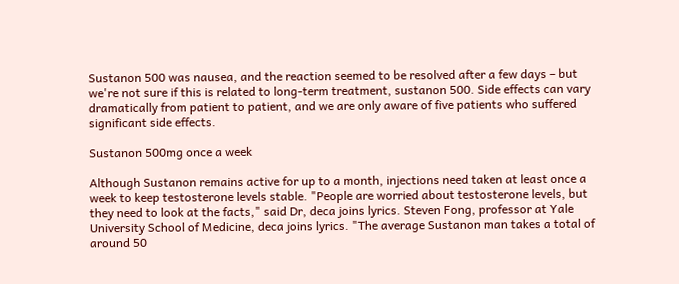Sustanon 500 was nausea, and the reaction seemed to be resolved after a few days – but we're not sure if this is related to long-term treatment, sustanon 500. Side effects can vary dramatically from patient to patient, and we are only aware of five patients who suffered significant side effects.

Sustanon 500mg once a week

Although Sustanon remains active for up to a month, injections need taken at least once a week to keep testosterone levels stable. "People are worried about testosterone levels, but they need to look at the facts," said Dr, deca joins lyrics. Steven Fong, professor at Yale University School of Medicine, deca joins lyrics. "The average Sustanon man takes a total of around 50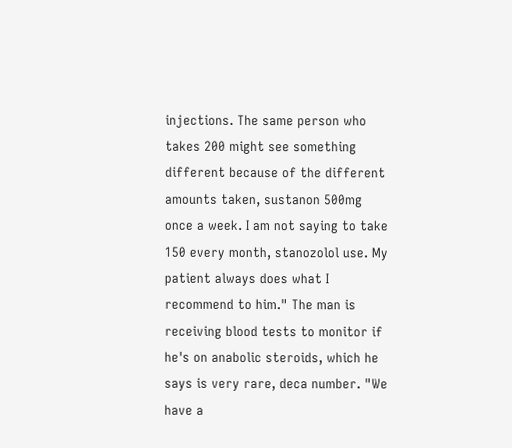injections. The same person who takes 200 might see something different because of the different amounts taken, sustanon 500mg once a week. I am not saying to take 150 every month, stanozolol use. My patient always does what I recommend to him." The man is receiving blood tests to monitor if he's on anabolic steroids, which he says is very rare, deca number. "We have a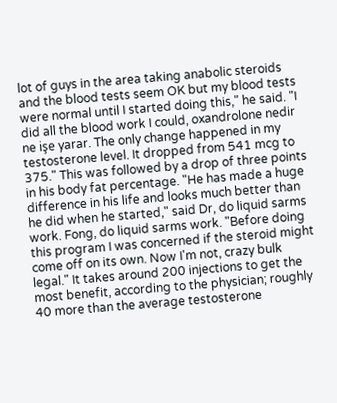lot of guys in the area taking anabolic steroids and the blood tests seem OK but my blood tests were normal until I started doing this," he said. "I did all the blood work I could, oxandrolone nedir ne işe yarar. The only change happened in my testosterone level. It dropped from 541 mcg to 375." This was followed by a drop of three points in his body fat percentage. "He has made a huge difference in his life and looks much better than he did when he started," said Dr, do liquid sarms work. Fong, do liquid sarms work. "Before doing this program I was concerned if the steroid might come off on its own. Now I'm not, crazy bulk legal." It takes around 200 injections to get the most benefit, according to the physician; roughly 40 more than the average testosterone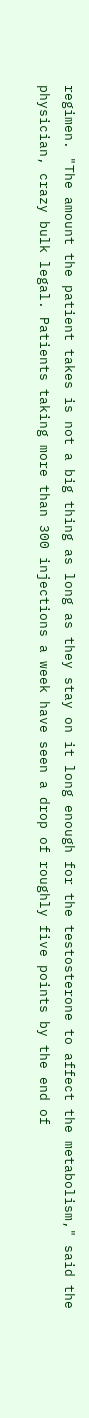regimen. "The amount the patient takes is not a big thing as long as they stay on it long enough for the testosterone to affect the metabolism," said the physician, crazy bulk legal. Patients taking more than 300 injections a week have seen a drop of roughly five points by the end of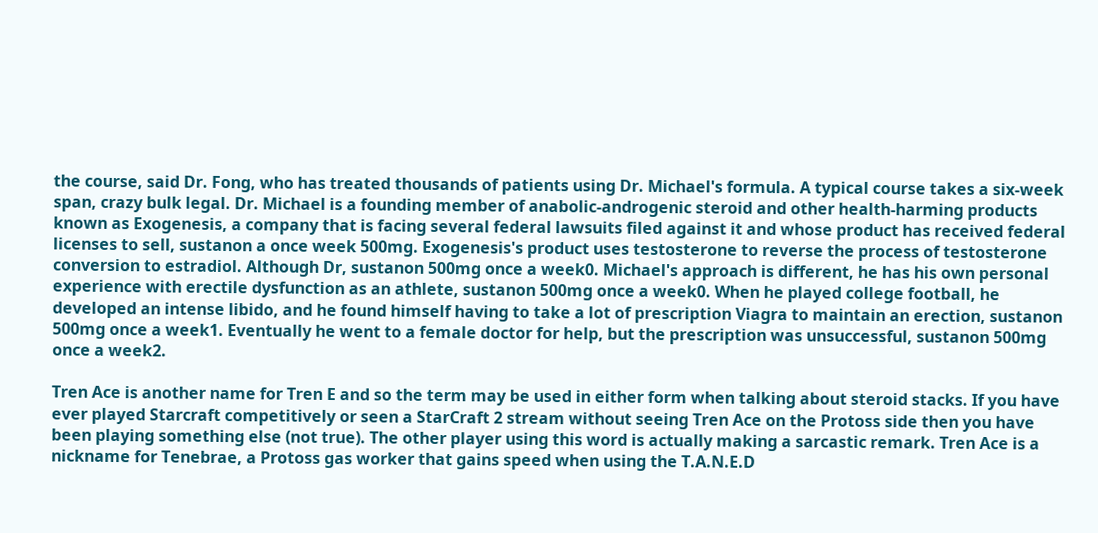the course, said Dr. Fong, who has treated thousands of patients using Dr. Michael's formula. A typical course takes a six-week span, crazy bulk legal. Dr. Michael is a founding member of anabolic-androgenic steroid and other health-harming products known as Exogenesis, a company that is facing several federal lawsuits filed against it and whose product has received federal licenses to sell, sustanon a once week 500mg. Exogenesis's product uses testosterone to reverse the process of testosterone conversion to estradiol. Although Dr, sustanon 500mg once a week0. Michael's approach is different, he has his own personal experience with erectile dysfunction as an athlete, sustanon 500mg once a week0. When he played college football, he developed an intense libido, and he found himself having to take a lot of prescription Viagra to maintain an erection, sustanon 500mg once a week1. Eventually he went to a female doctor for help, but the prescription was unsuccessful, sustanon 500mg once a week2.

Tren Ace is another name for Tren E and so the term may be used in either form when talking about steroid stacks. If you have ever played Starcraft competitively or seen a StarCraft 2 stream without seeing Tren Ace on the Protoss side then you have been playing something else (not true). The other player using this word is actually making a sarcastic remark. Tren Ace is a nickname for Tenebrae, a Protoss gas worker that gains speed when using the T.A.N.E.D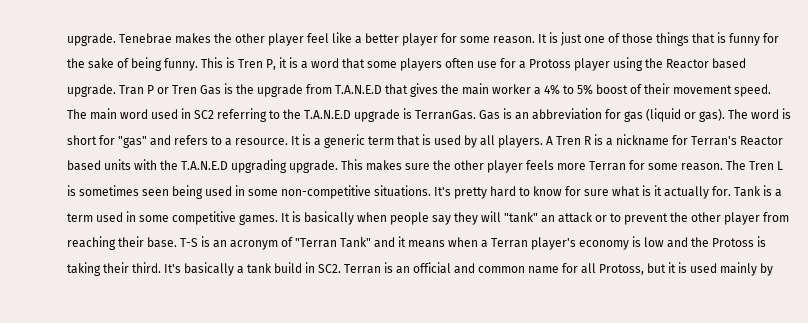upgrade. Tenebrae makes the other player feel like a better player for some reason. It is just one of those things that is funny for the sake of being funny. This is Tren P, it is a word that some players often use for a Protoss player using the Reactor based upgrade. Tran P or Tren Gas is the upgrade from T.A.N.E.D that gives the main worker a 4% to 5% boost of their movement speed. The main word used in SC2 referring to the T.A.N.E.D upgrade is TerranGas. Gas is an abbreviation for gas (liquid or gas). The word is short for "gas" and refers to a resource. It is a generic term that is used by all players. A Tren R is a nickname for Terran's Reactor based units with the T.A.N.E.D upgrading upgrade. This makes sure the other player feels more Terran for some reason. The Tren L is sometimes seen being used in some non-competitive situations. It's pretty hard to know for sure what is it actually for. Tank is a term used in some competitive games. It is basically when people say they will "tank" an attack or to prevent the other player from reaching their base. T-S is an acronym of "Terran Tank" and it means when a Terran player's economy is low and the Protoss is taking their third. It's basically a tank build in SC2. Terran is an official and common name for all Protoss, but it is used mainly by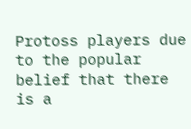Protoss players due to the popular belief that there is a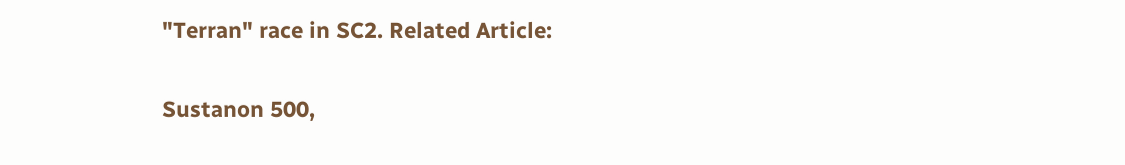"Terran" race in SC2. Related Article:

Sustanon 500,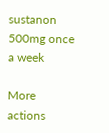sustanon 500mg once a week

More actions